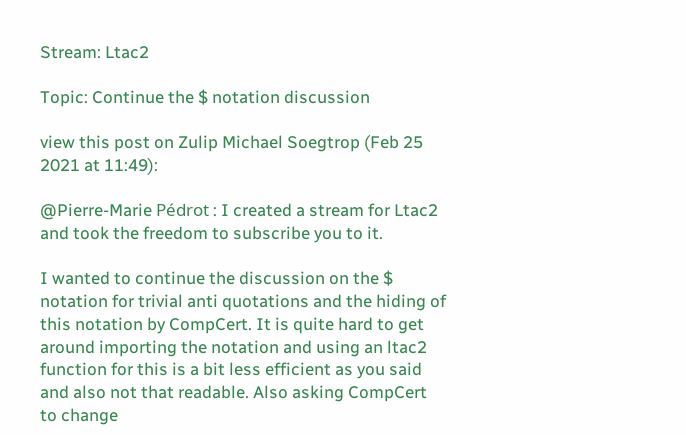Stream: Ltac2

Topic: Continue the $ notation discussion

view this post on Zulip Michael Soegtrop (Feb 25 2021 at 11:49):

@Pierre-Marie Pédrot : I created a stream for Ltac2 and took the freedom to subscribe you to it.

I wanted to continue the discussion on the $ notation for trivial anti quotations and the hiding of this notation by CompCert. It is quite hard to get around importing the notation and using an ltac2 function for this is a bit less efficient as you said and also not that readable. Also asking CompCert to change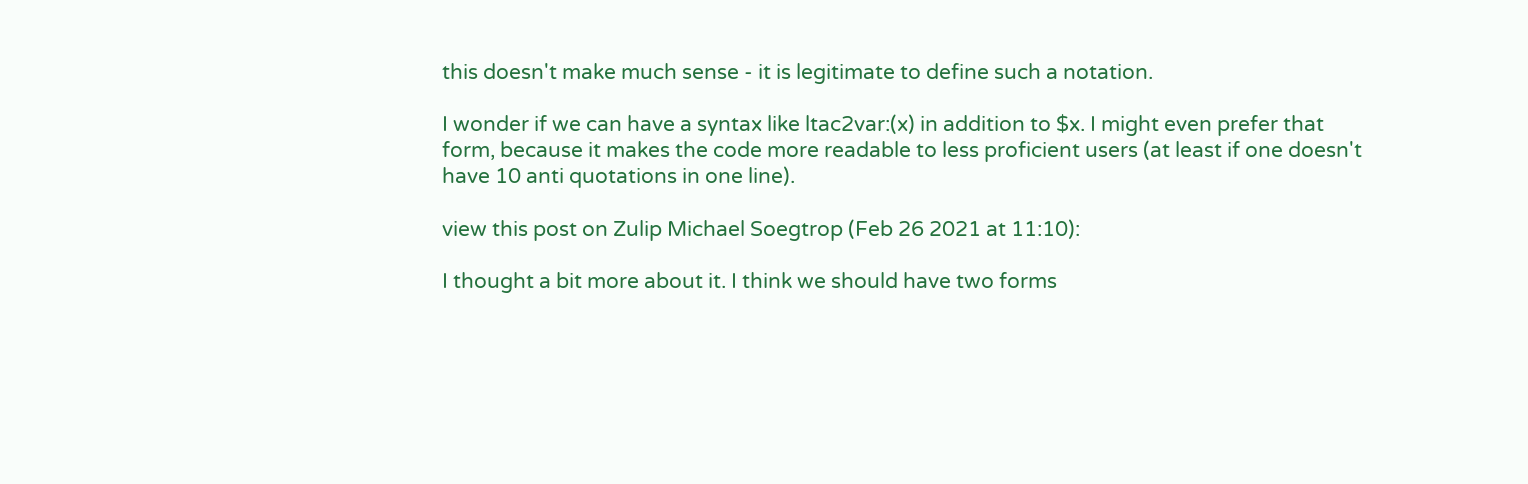this doesn't make much sense - it is legitimate to define such a notation.

I wonder if we can have a syntax like ltac2var:(x) in addition to $x. I might even prefer that form, because it makes the code more readable to less proficient users (at least if one doesn't have 10 anti quotations in one line).

view this post on Zulip Michael Soegtrop (Feb 26 2021 at 11:10):

I thought a bit more about it. I think we should have two forms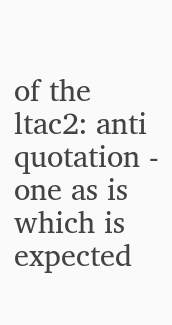of the ltac2: anti quotation - one as is which is expected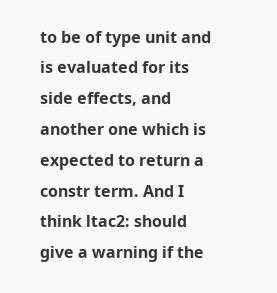to be of type unit and is evaluated for its side effects, and another one which is expected to return a constr term. And I think ltac2: should give a warning if the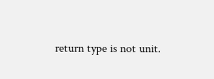return type is not unit.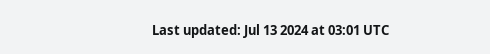Last updated: Jul 13 2024 at 03:01 UTC